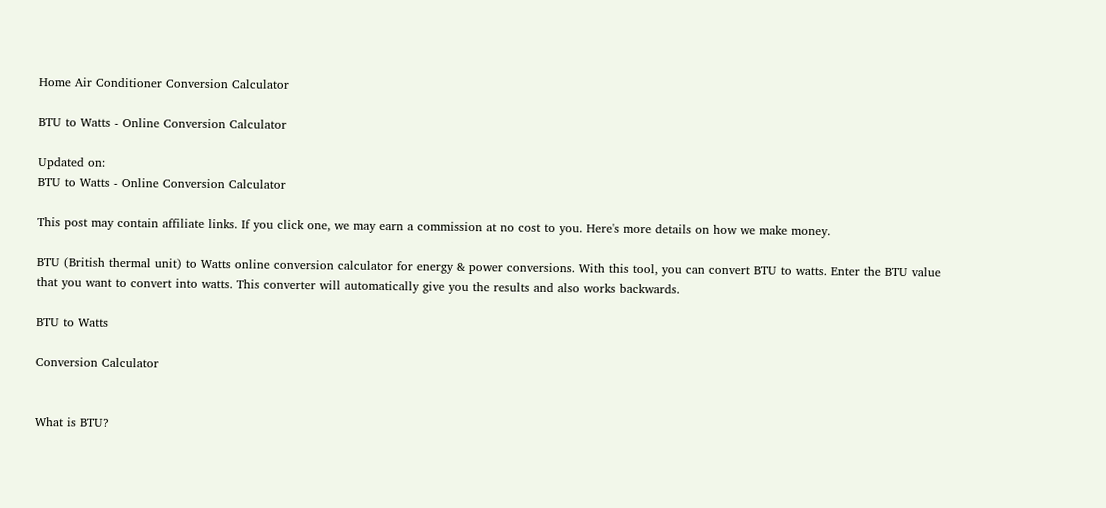Home Air Conditioner Conversion Calculator

BTU to Watts - Online Conversion Calculator

Updated on:
BTU to Watts - Online Conversion Calculator

This post may contain affiliate links. If you click one, we may earn a commission at no cost to you. Here's more details on how we make money.

BTU (British thermal unit) to Watts online conversion calculator for energy & power conversions. With this tool, you can convert BTU to watts. Enter the BTU value that you want to convert into watts. This converter will automatically give you the results and also works backwards.

BTU to Watts

Conversion Calculator


What is BTU?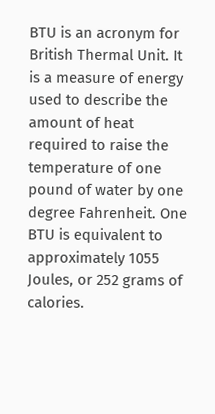BTU is an acronym for British Thermal Unit. It is a measure of energy used to describe the amount of heat required to raise the temperature of one pound of water by one degree Fahrenheit. One BTU is equivalent to approximately 1055 Joules, or 252 grams of calories.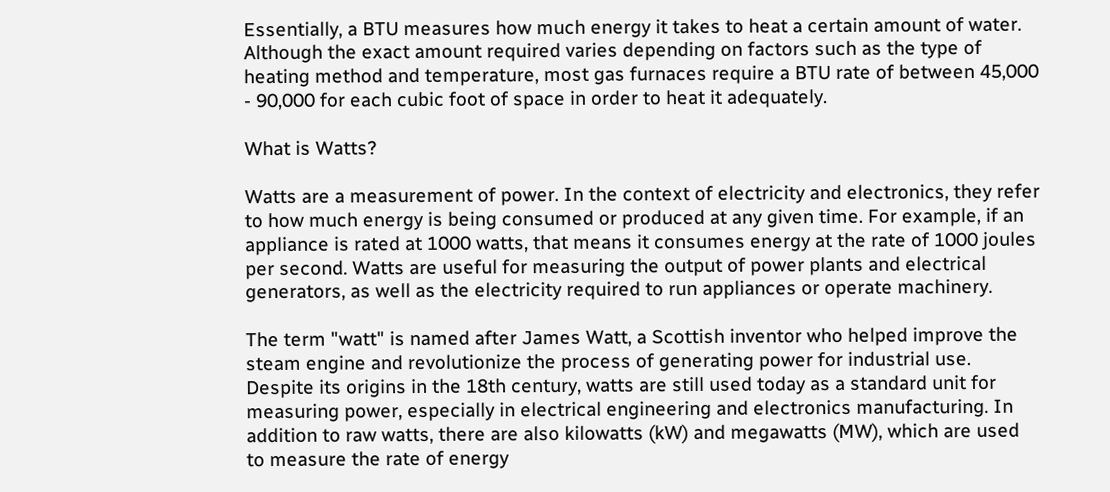Essentially, a BTU measures how much energy it takes to heat a certain amount of water. Although the exact amount required varies depending on factors such as the type of heating method and temperature, most gas furnaces require a BTU rate of between 45,000 - 90,000 for each cubic foot of space in order to heat it adequately.

What is Watts?

Watts are a measurement of power. In the context of electricity and electronics, they refer to how much energy is being consumed or produced at any given time. For example, if an appliance is rated at 1000 watts, that means it consumes energy at the rate of 1000 joules per second. Watts are useful for measuring the output of power plants and electrical generators, as well as the electricity required to run appliances or operate machinery.

The term "watt" is named after James Watt, a Scottish inventor who helped improve the steam engine and revolutionize the process of generating power for industrial use. Despite its origins in the 18th century, watts are still used today as a standard unit for measuring power, especially in electrical engineering and electronics manufacturing. In addition to raw watts, there are also kilowatts (kW) and megawatts (MW), which are used to measure the rate of energy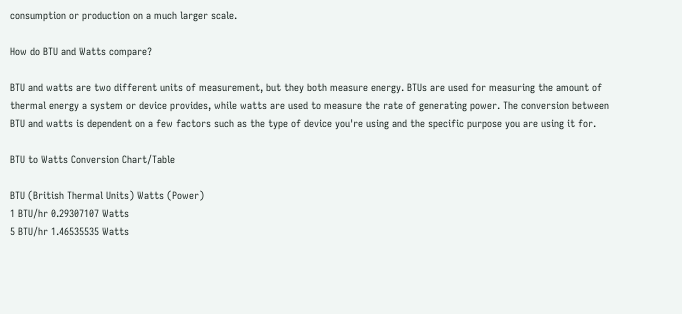consumption or production on a much larger scale.

How do BTU and Watts compare?

BTU and watts are two different units of measurement, but they both measure energy. BTUs are used for measuring the amount of thermal energy a system or device provides, while watts are used to measure the rate of generating power. The conversion between BTU and watts is dependent on a few factors such as the type of device you're using and the specific purpose you are using it for.

BTU to Watts Conversion Chart/Table

BTU (British Thermal Units) Watts (Power)
1 BTU/hr 0.29307107 Watts
5 BTU/hr 1.46535535 Watts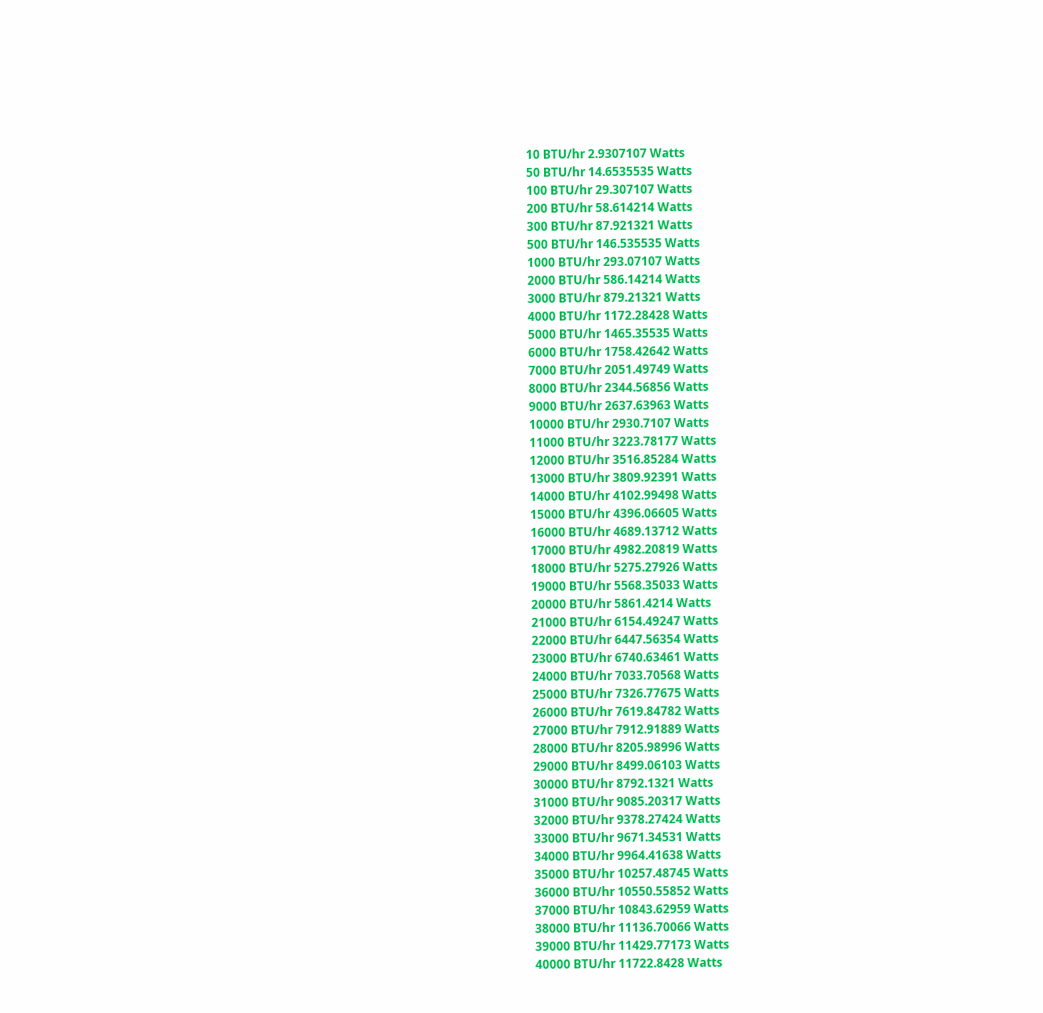10 BTU/hr 2.9307107 Watts
50 BTU/hr 14.6535535 Watts
100 BTU/hr 29.307107 Watts
200 BTU/hr 58.614214 Watts
300 BTU/hr 87.921321 Watts
500 BTU/hr 146.535535 Watts
1000 BTU/hr 293.07107 Watts
2000 BTU/hr 586.14214 Watts
3000 BTU/hr 879.21321 Watts
4000 BTU/hr 1172.28428 Watts
5000 BTU/hr 1465.35535 Watts
6000 BTU/hr 1758.42642 Watts
7000 BTU/hr 2051.49749 Watts
8000 BTU/hr 2344.56856 Watts
9000 BTU/hr 2637.63963 Watts
10000 BTU/hr 2930.7107 Watts
11000 BTU/hr 3223.78177 Watts
12000 BTU/hr 3516.85284 Watts
13000 BTU/hr 3809.92391 Watts
14000 BTU/hr 4102.99498 Watts
15000 BTU/hr 4396.06605 Watts
16000 BTU/hr 4689.13712 Watts
17000 BTU/hr 4982.20819 Watts
18000 BTU/hr 5275.27926 Watts
19000 BTU/hr 5568.35033 Watts
20000 BTU/hr 5861.4214 Watts
21000 BTU/hr 6154.49247 Watts
22000 BTU/hr 6447.56354 Watts
23000 BTU/hr 6740.63461 Watts
24000 BTU/hr 7033.70568 Watts
25000 BTU/hr 7326.77675 Watts
26000 BTU/hr 7619.84782 Watts
27000 BTU/hr 7912.91889 Watts
28000 BTU/hr 8205.98996 Watts
29000 BTU/hr 8499.06103 Watts
30000 BTU/hr 8792.1321 Watts
31000 BTU/hr 9085.20317 Watts
32000 BTU/hr 9378.27424 Watts
33000 BTU/hr 9671.34531 Watts
34000 BTU/hr 9964.41638 Watts
35000 BTU/hr 10257.48745 Watts
36000 BTU/hr 10550.55852 Watts
37000 BTU/hr 10843.62959 Watts
38000 BTU/hr 11136.70066 Watts
39000 BTU/hr 11429.77173 Watts
40000 BTU/hr 11722.8428 Watts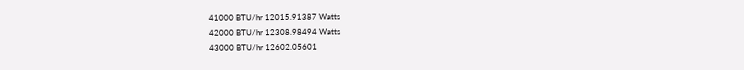41000 BTU/hr 12015.91387 Watts
42000 BTU/hr 12308.98494 Watts
43000 BTU/hr 12602.05601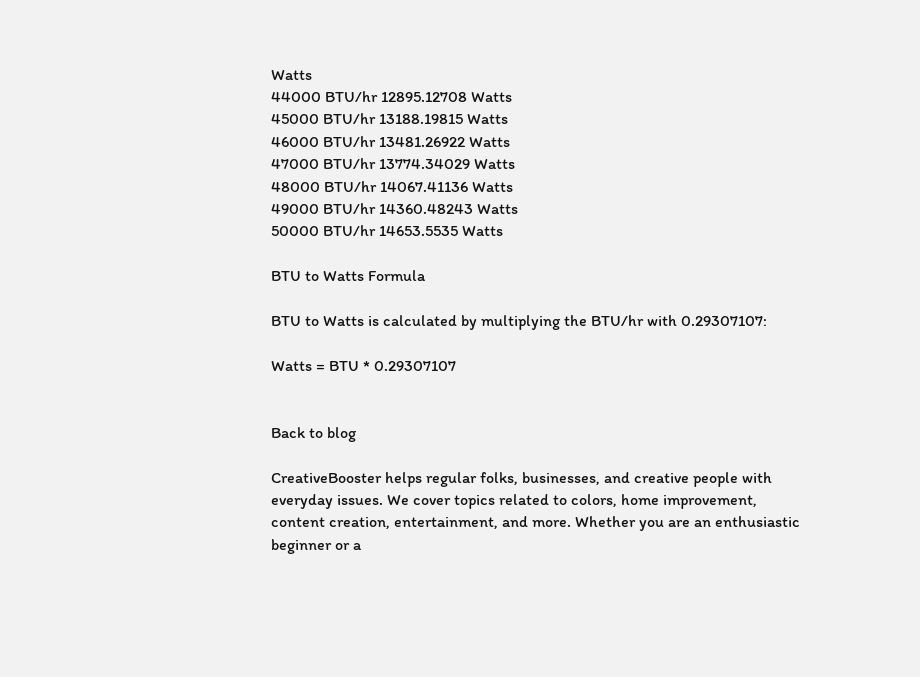Watts
44000 BTU/hr 12895.12708 Watts
45000 BTU/hr 13188.19815 Watts
46000 BTU/hr 13481.26922 Watts
47000 BTU/hr 13774.34029 Watts
48000 BTU/hr 14067.41136 Watts
49000 BTU/hr 14360.48243 Watts
50000 BTU/hr 14653.5535 Watts

BTU to Watts Formula

BTU to Watts is calculated by multiplying the BTU/hr with 0.29307107:

Watts = BTU * 0.29307107


Back to blog

CreativeBooster helps regular folks, businesses, and creative people with everyday issues. We cover topics related to colors, home improvement, content creation, entertainment, and more. Whether you are an enthusiastic beginner or a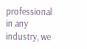professional in any industry, we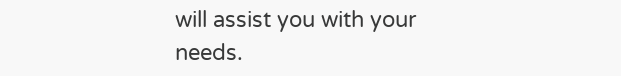will assist you with your needs.